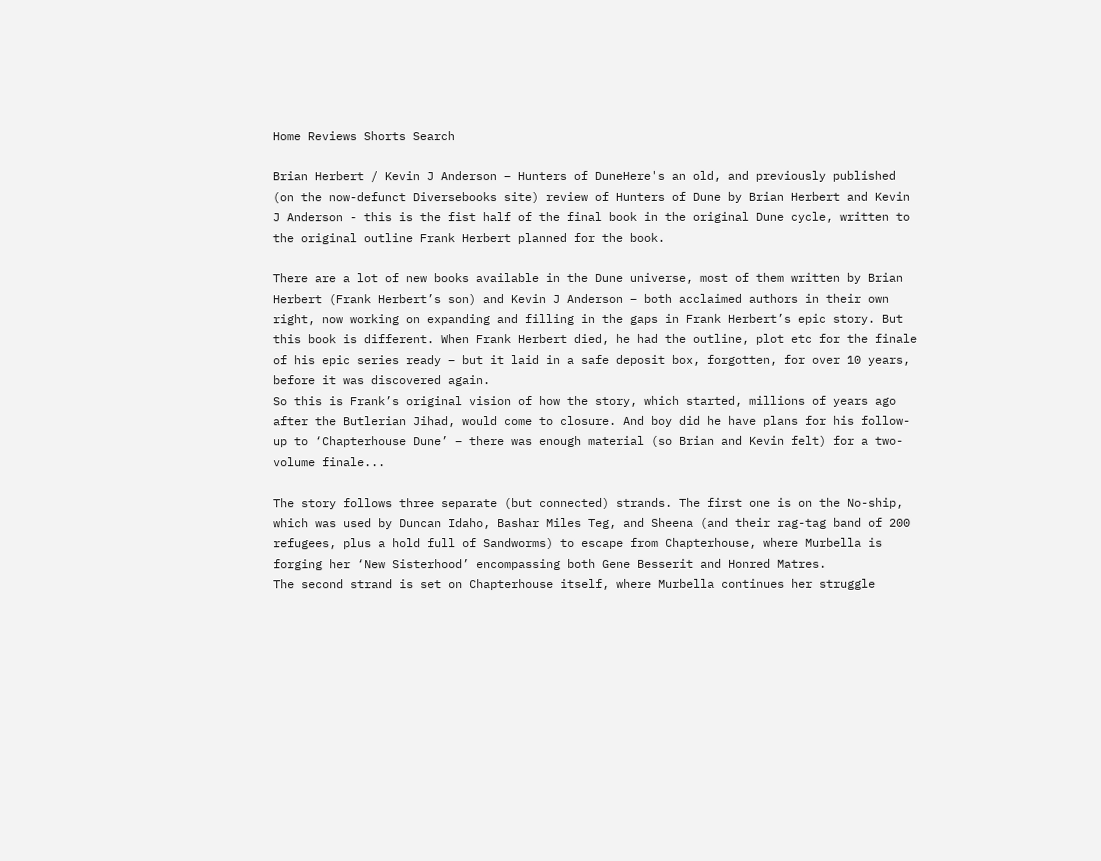Home Reviews Shorts Search

Brian Herbert / Kevin J Anderson – Hunters of DuneHere's an old, and previously published (on the now-defunct Diversebooks site) review of Hunters of Dune by Brian Herbert and Kevin J Anderson - this is the fist half of the final book in the original Dune cycle, written to the original outline Frank Herbert planned for the book.

There are a lot of new books available in the Dune universe, most of them written by Brian Herbert (Frank Herbert’s son) and Kevin J Anderson – both acclaimed authors in their own right, now working on expanding and filling in the gaps in Frank Herbert’s epic story. But this book is different. When Frank Herbert died, he had the outline, plot etc for the finale of his epic series ready – but it laid in a safe deposit box, forgotten, for over 10 years, before it was discovered again.
So this is Frank’s original vision of how the story, which started, millions of years ago after the Butlerian Jihad, would come to closure. And boy did he have plans for his follow-up to ‘Chapterhouse Dune’ – there was enough material (so Brian and Kevin felt) for a two-volume finale...

The story follows three separate (but connected) strands. The first one is on the No-ship, which was used by Duncan Idaho, Bashar Miles Teg, and Sheena (and their rag-tag band of 200 refugees, plus a hold full of Sandworms) to escape from Chapterhouse, where Murbella is forging her ‘New Sisterhood’ encompassing both Gene Besserit and Honred Matres.
The second strand is set on Chapterhouse itself, where Murbella continues her struggle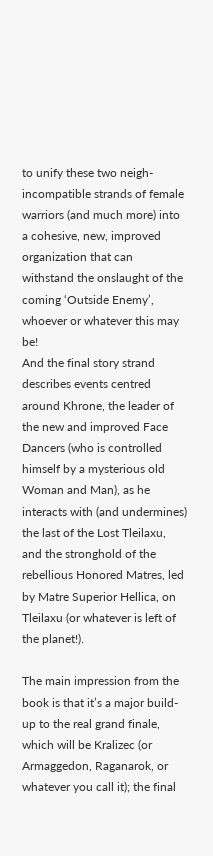to unify these two neigh-incompatible strands of female warriors (and much more) into a cohesive, new, improved organization that can withstand the onslaught of the coming ‘Outside Enemy’, whoever or whatever this may be!
And the final story strand describes events centred around Khrone, the leader of the new and improved Face Dancers (who is controlled himself by a mysterious old Woman and Man), as he interacts with (and undermines) the last of the Lost Tleilaxu, and the stronghold of the rebellious Honored Matres, led by Matre Superior Hellica, on Tleilaxu (or whatever is left of the planet!).

The main impression from the book is that it’s a major build-up to the real grand finale, which will be Kralizec (or Armaggedon, Raganarok, or whatever you call it); the final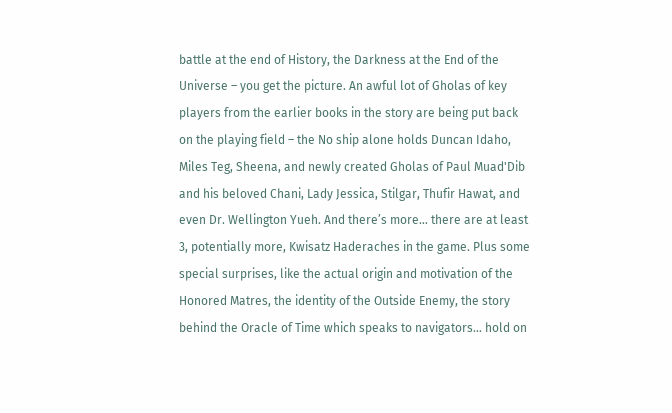battle at the end of History, the Darkness at the End of the Universe – you get the picture. An awful lot of Gholas of key players from the earlier books in the story are being put back on the playing field – the No ship alone holds Duncan Idaho, Miles Teg, Sheena, and newly created Gholas of Paul Muad'Dib and his beloved Chani, Lady Jessica, Stilgar, Thufir Hawat, and even Dr. Wellington Yueh. And there’s more… there are at least 3, potentially more, Kwisatz Haderaches in the game. Plus some special surprises, like the actual origin and motivation of the Honored Matres, the identity of the Outside Enemy, the story behind the Oracle of Time which speaks to navigators… hold on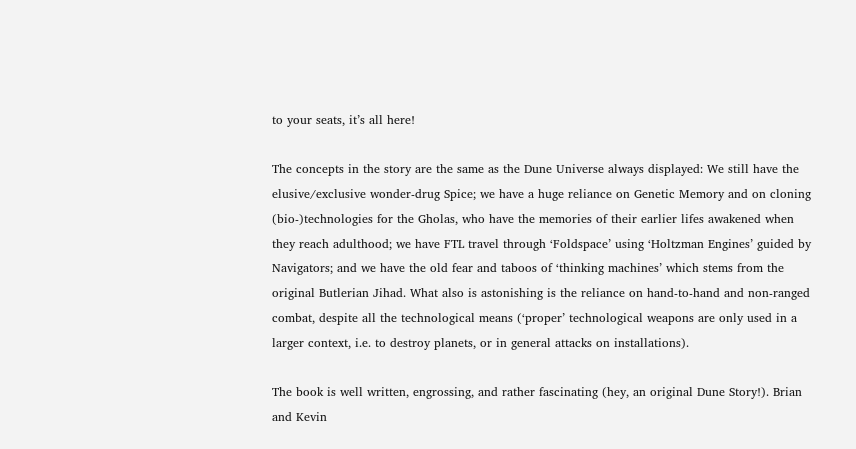to your seats, it’s all here!

The concepts in the story are the same as the Dune Universe always displayed: We still have the elusive/exclusive wonder-drug Spice; we have a huge reliance on Genetic Memory and on cloning (bio-)technologies for the Gholas, who have the memories of their earlier lifes awakened when they reach adulthood; we have FTL travel through ‘Foldspace’ using ‘Holtzman Engines’ guided by Navigators; and we have the old fear and taboos of ‘thinking machines’ which stems from the original Butlerian Jihad. What also is astonishing is the reliance on hand-to-hand and non-ranged combat, despite all the technological means (‘proper’ technological weapons are only used in a larger context, i.e. to destroy planets, or in general attacks on installations).

The book is well written, engrossing, and rather fascinating (hey, an original Dune Story!). Brian and Kevin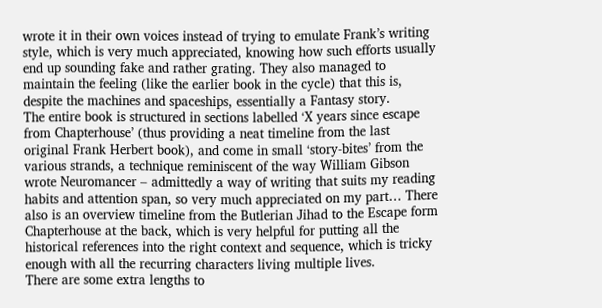wrote it in their own voices instead of trying to emulate Frank’s writing style, which is very much appreciated, knowing how such efforts usually end up sounding fake and rather grating. They also managed to maintain the feeling (like the earlier book in the cycle) that this is, despite the machines and spaceships, essentially a Fantasy story.
The entire book is structured in sections labelled ‘X years since escape from Chapterhouse’ (thus providing a neat timeline from the last original Frank Herbert book), and come in small ‘story-bites’ from the various strands, a technique reminiscent of the way William Gibson wrote Neuromancer – admittedly a way of writing that suits my reading habits and attention span, so very much appreciated on my part… There also is an overview timeline from the Butlerian Jihad to the Escape form Chapterhouse at the back, which is very helpful for putting all the historical references into the right context and sequence, which is tricky enough with all the recurring characters living multiple lives.
There are some extra lengths to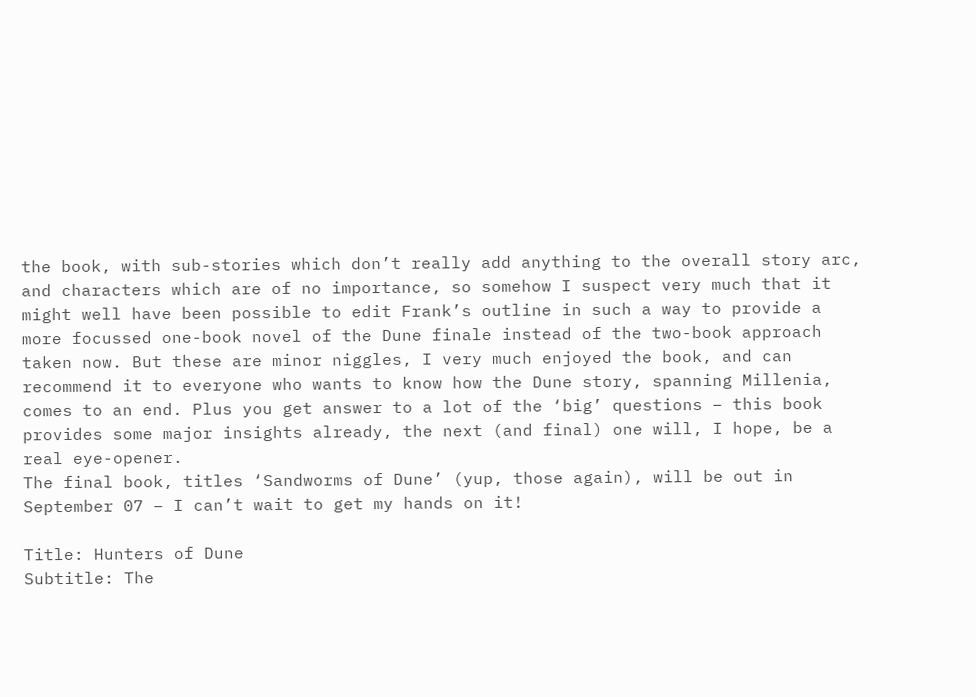the book, with sub-stories which don’t really add anything to the overall story arc, and characters which are of no importance, so somehow I suspect very much that it might well have been possible to edit Frank’s outline in such a way to provide a more focussed one-book novel of the Dune finale instead of the two-book approach taken now. But these are minor niggles, I very much enjoyed the book, and can recommend it to everyone who wants to know how the Dune story, spanning Millenia, comes to an end. Plus you get answer to a lot of the ‘big’ questions – this book provides some major insights already, the next (and final) one will, I hope, be a real eye-opener.
The final book, titles ‘Sandworms of Dune’ (yup, those again), will be out in September 07 – I can’t wait to get my hands on it!

Title: Hunters of Dune
Subtitle: The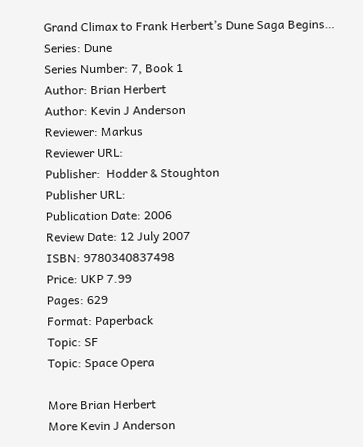Grand Climax to Frank Herbert’s Dune Saga Begins…
Series: Dune
Series Number: 7, Book 1
Author: Brian Herbert
Author: Kevin J Anderson
Reviewer: Markus
Reviewer URL:
Publisher:  Hodder & Stoughton
Publisher URL:
Publication Date: 2006
Review Date: 12 July 2007
ISBN: 9780340837498
Price: UKP 7.99
Pages: 629
Format: Paperback
Topic: SF
Topic: Space Opera

More Brian Herbert
More Kevin J Anderson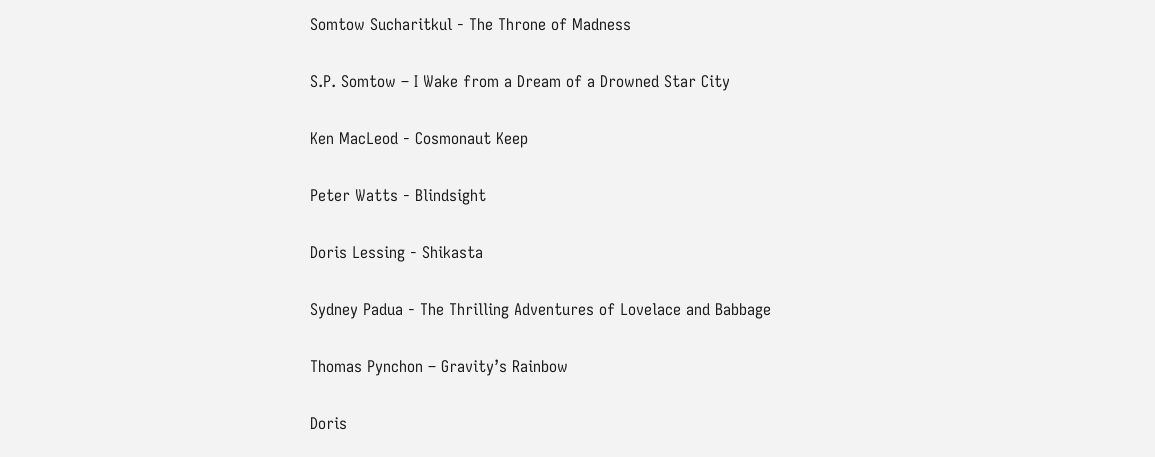Somtow Sucharitkul - The Throne of Madness


S.P. Somtow – I Wake from a Dream of a Drowned Star City


Ken MacLeod - Cosmonaut Keep


Peter Watts - Blindsight


Doris Lessing - Shikasta


Sydney Padua - The Thrilling Adventures of Lovelace and Babbage


Thomas Pynchon – Gravity’s Rainbow


Doris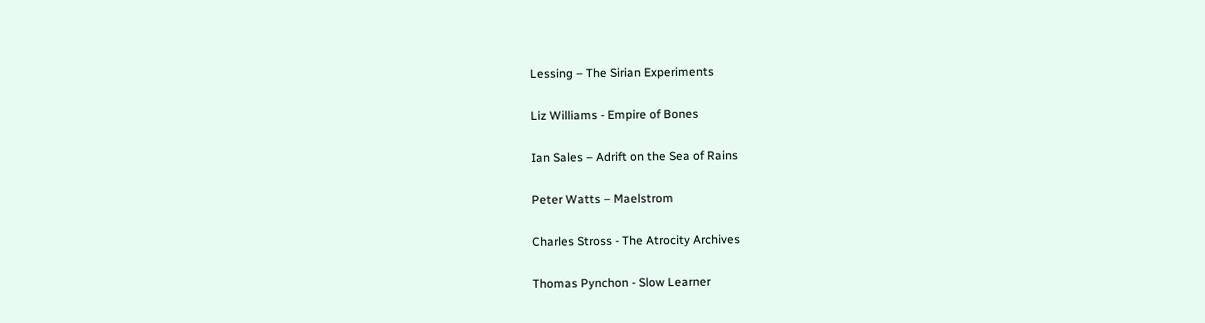Lessing – The Sirian Experiments


Liz Williams - Empire of Bones


Ian Sales – Adrift on the Sea of Rains


Peter Watts – Maelstrom


Charles Stross - The Atrocity Archives


Thomas Pynchon - Slow Learner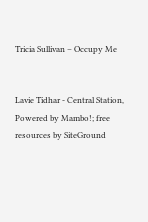Tricia Sullivan – Occupy Me


Lavie Tidhar - Central Station, Powered by Mambo!; free resources by SiteGround